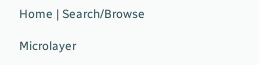Home | Search/Browse

Microlayer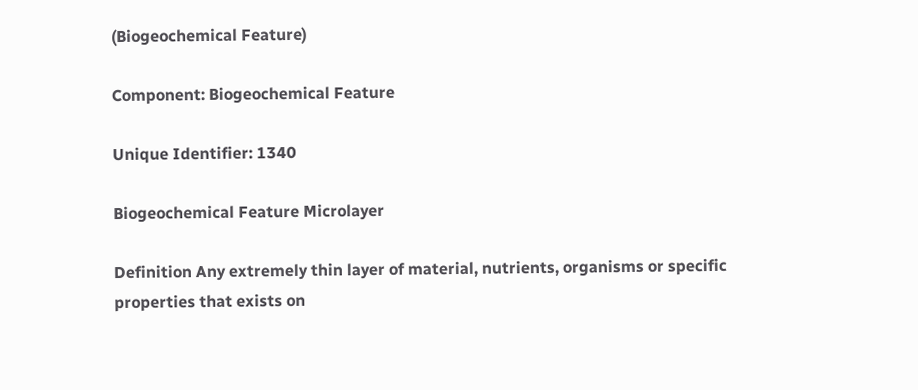(Biogeochemical Feature)

Component: Biogeochemical Feature

Unique Identifier: 1340

Biogeochemical Feature Microlayer

Definition Any extremely thin layer of material, nutrients, organisms or specific properties that exists on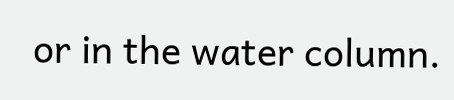or in the water column.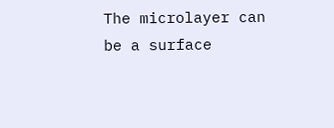The microlayer can be a surface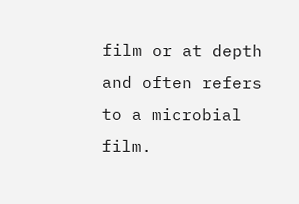film or at depth and often refers to a microbial film.